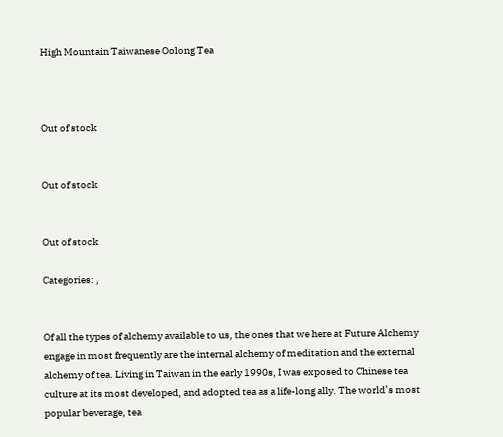High Mountain Taiwanese Oolong Tea



Out of stock


Out of stock


Out of stock

Categories: ,


Of all the types of alchemy available to us, the ones that we here at Future Alchemy engage in most frequently are the internal alchemy of meditation and the external alchemy of tea. Living in Taiwan in the early 1990s, I was exposed to Chinese tea culture at its most developed, and adopted tea as a life-long ally. The world’s most popular beverage, tea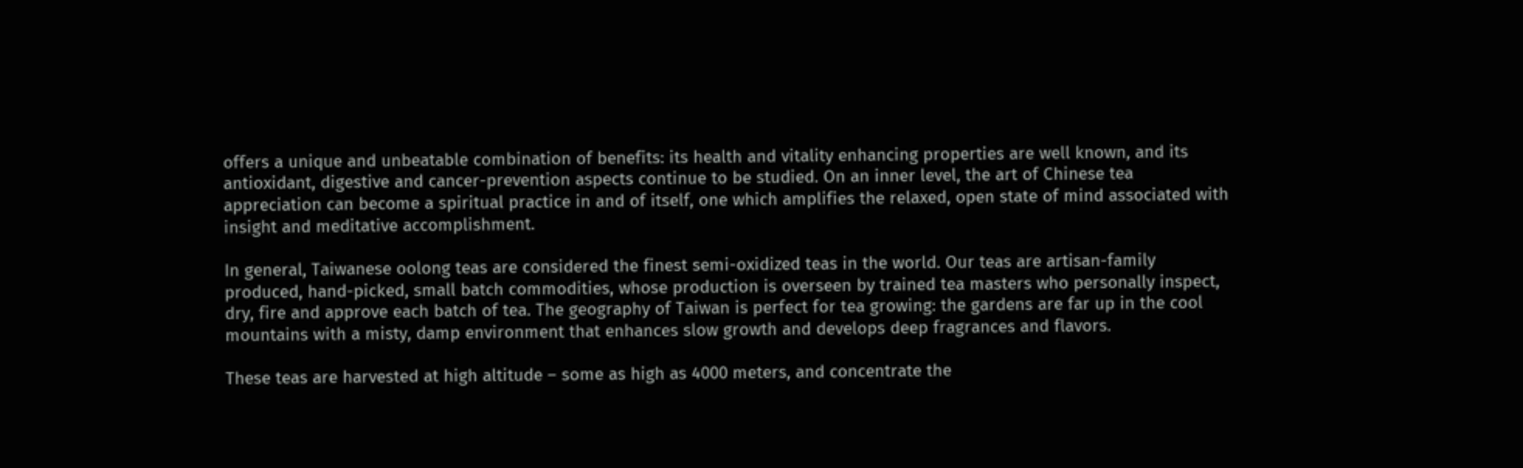offers a unique and unbeatable combination of benefits: its health and vitality enhancing properties are well known, and its antioxidant, digestive and cancer-prevention aspects continue to be studied. On an inner level, the art of Chinese tea appreciation can become a spiritual practice in and of itself, one which amplifies the relaxed, open state of mind associated with insight and meditative accomplishment.

In general, Taiwanese oolong teas are considered the finest semi-oxidized teas in the world. Our teas are artisan-family produced, hand-picked, small batch commodities, whose production is overseen by trained tea masters who personally inspect, dry, fire and approve each batch of tea. The geography of Taiwan is perfect for tea growing: the gardens are far up in the cool mountains with a misty, damp environment that enhances slow growth and develops deep fragrances and flavors.

These teas are harvested at high altitude – some as high as 4000 meters, and concentrate the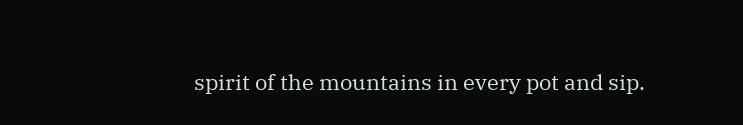spirit of the mountains in every pot and sip.